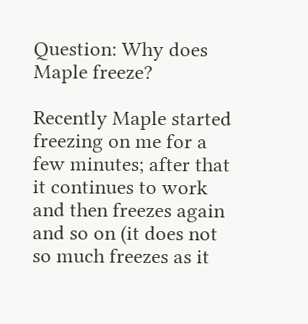Question: Why does Maple freeze?

Recently Maple started freezing on me for a few minutes; after that it continues to work and then freezes again and so on (it does not so much freezes as it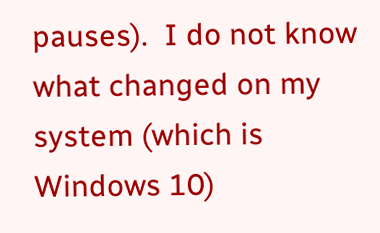pauses).  I do not know what changed on my system (which is Windows 10)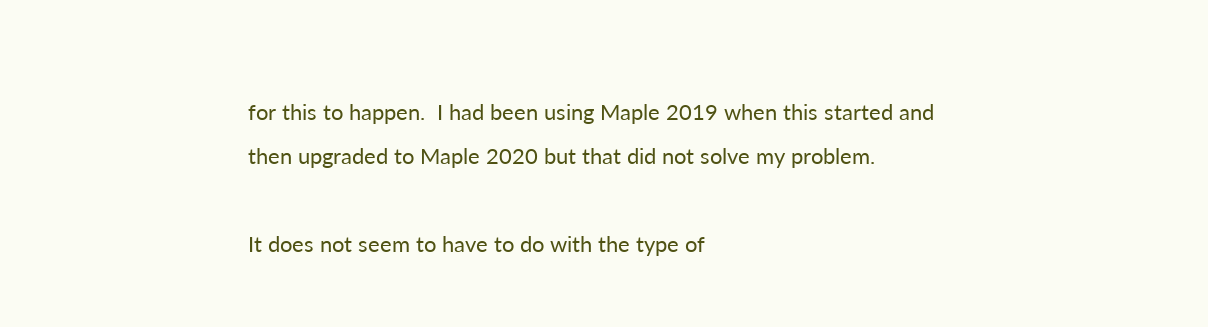for this to happen.  I had been using Maple 2019 when this started and then upgraded to Maple 2020 but that did not solve my problem.

It does not seem to have to do with the type of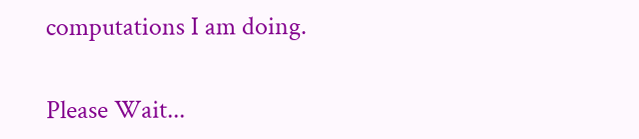computations I am doing.

Please Wait...